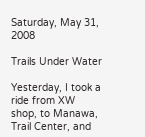Saturday, May 31, 2008

Trails Under Water

Yesterday, I took a ride from XW shop, to Manawa, Trail Center, and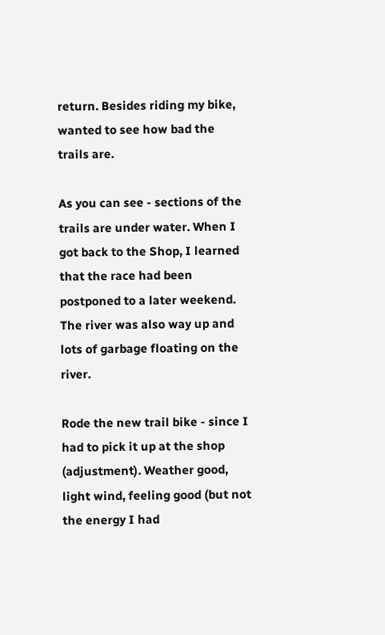return. Besides riding my bike, wanted to see how bad the trails are.

As you can see - sections of the trails are under water. When I got back to the Shop, I learned that the race had been postponed to a later weekend. The river was also way up and lots of garbage floating on the river.

Rode the new trail bike - since I had to pick it up at the shop (adjustment). Weather good, light wind, feeling good (but not the energy I had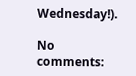Wednesday!).

No comments: